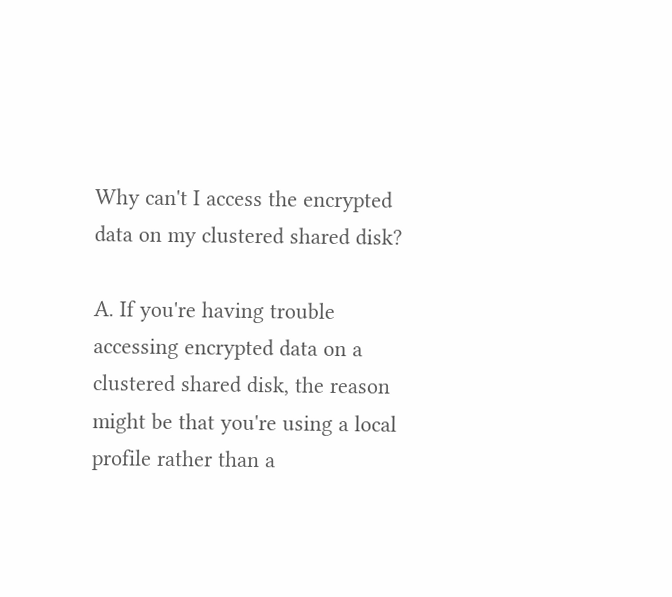Why can't I access the encrypted data on my clustered shared disk?

A. If you're having trouble accessing encrypted data on a clustered shared disk, the reason might be that you're using a local profile rather than a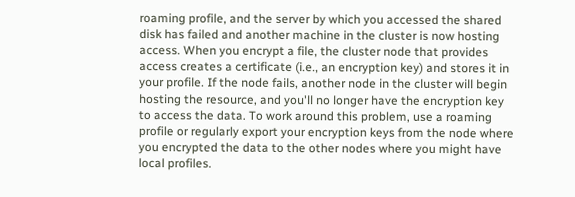roaming profile, and the server by which you accessed the shared disk has failed and another machine in the cluster is now hosting access. When you encrypt a file, the cluster node that provides access creates a certificate (i.e., an encryption key) and stores it in your profile. If the node fails, another node in the cluster will begin hosting the resource, and you'll no longer have the encryption key to access the data. To work around this problem, use a roaming profile or regularly export your encryption keys from the node where you encrypted the data to the other nodes where you might have local profiles.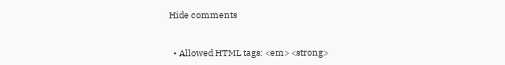Hide comments


  • Allowed HTML tags: <em> <strong>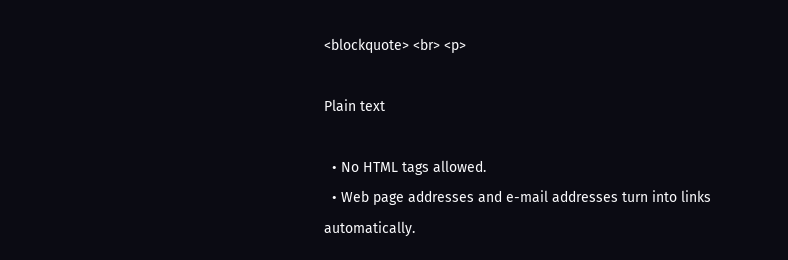<blockquote> <br> <p>

Plain text

  • No HTML tags allowed.
  • Web page addresses and e-mail addresses turn into links automatically.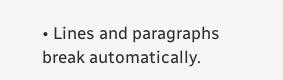• Lines and paragraphs break automatically.